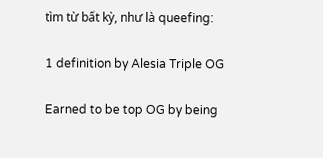tìm từ bất kỳ, như là queefing:

1 definition by Alesia Triple OG

Earned to be top OG by being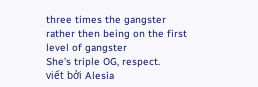three times the gangster rather then being on the first level of gangster
She's triple OG, respect.
viết bởi Alesia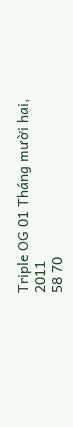Triple OG 01 Tháng mười hai, 2011
58 70